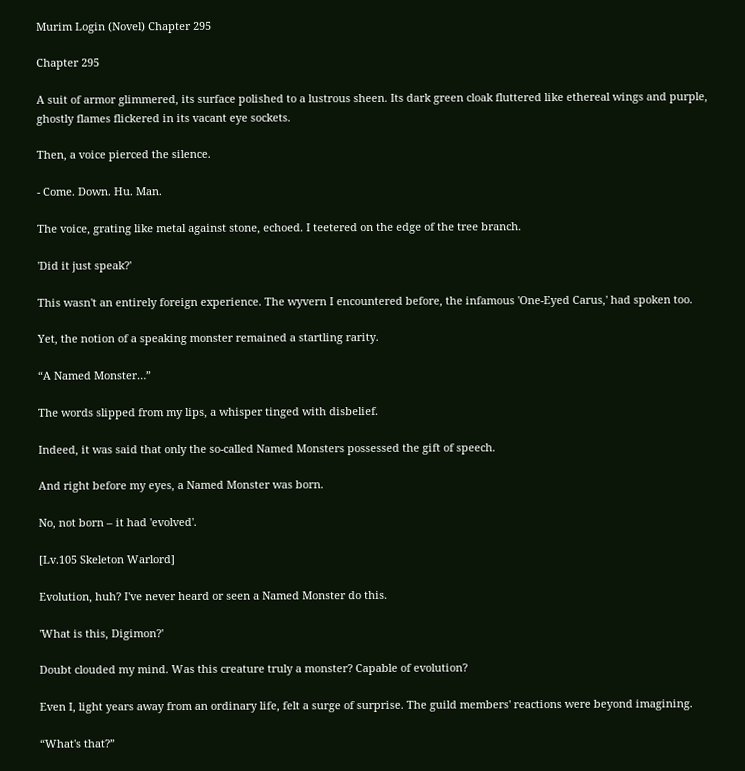Murim Login (Novel) Chapter 295

Chapter 295

A suit of armor glimmered, its surface polished to a lustrous sheen. Its dark green cloak fluttered like ethereal wings and purple, ghostly flames flickered in its vacant eye sockets.

Then, a voice pierced the silence.

- Come. Down. Hu. Man.

The voice, grating like metal against stone, echoed. I teetered on the edge of the tree branch.

'Did it just speak?'

This wasn't an entirely foreign experience. The wyvern I encountered before, the infamous 'One-Eyed Carus,' had spoken too.

Yet, the notion of a speaking monster remained a startling rarity.

“A Named Monster…”

The words slipped from my lips, a whisper tinged with disbelief.

Indeed, it was said that only the so-called Named Monsters possessed the gift of speech.

And right before my eyes, a Named Monster was born.

No, not born – it had 'evolved'.

[Lv.105 Skeleton Warlord]

Evolution, huh? I've never heard or seen a Named Monster do this.

'What is this, Digimon?'

Doubt clouded my mind. Was this creature truly a monster? Capable of evolution?

Even I, light years away from an ordinary life, felt a surge of surprise. The guild members' reactions were beyond imagining.

“What's that?”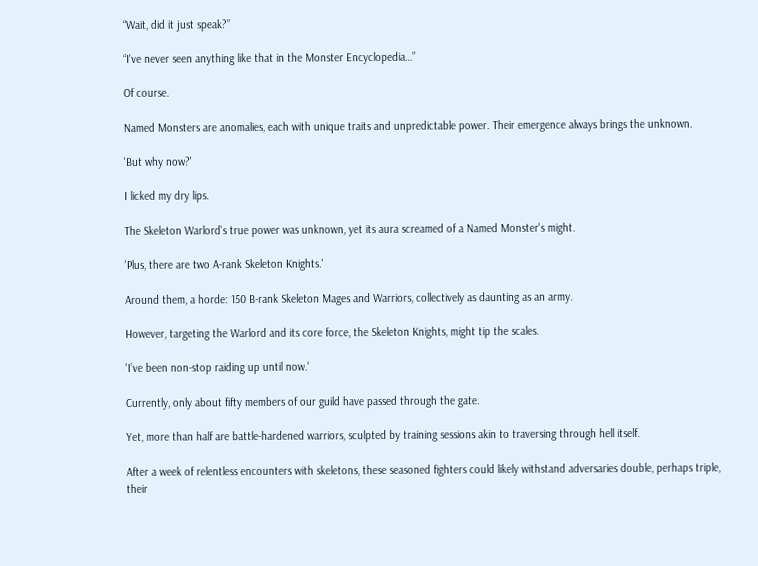“Wait, did it just speak?”

“I've never seen anything like that in the Monster Encyclopedia…”

Of course.

Named Monsters are anomalies, each with unique traits and unpredictable power. Their emergence always brings the unknown.

'But why now?'

I licked my dry lips.

The Skeleton Warlord's true power was unknown, yet its aura screamed of a Named Monster's might.

'Plus, there are two A-rank Skeleton Knights.'

Around them, a horde: 150 B-rank Skeleton Mages and Warriors, collectively as daunting as an army.

However, targeting the Warlord and its core force, the Skeleton Knights, might tip the scales.

'I’ve been non-stop raiding up until now.'

Currently, only about fifty members of our guild have passed through the gate.

Yet, more than half are battle-hardened warriors, sculpted by training sessions akin to traversing through hell itself.

After a week of relentless encounters with skeletons, these seasoned fighters could likely withstand adversaries double, perhaps triple, their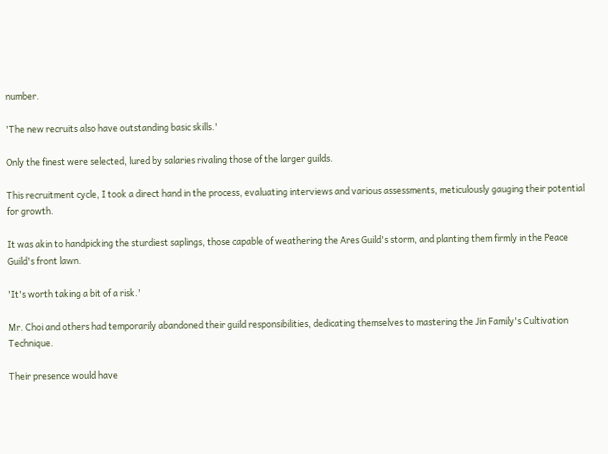number.

'The new recruits also have outstanding basic skills.'

Only the finest were selected, lured by salaries rivaling those of the larger guilds.

This recruitment cycle, I took a direct hand in the process, evaluating interviews and various assessments, meticulously gauging their potential for growth.

It was akin to handpicking the sturdiest saplings, those capable of weathering the Ares Guild's storm, and planting them firmly in the Peace Guild's front lawn.

'It's worth taking a bit of a risk.'

Mr. Choi and others had temporarily abandoned their guild responsibilities, dedicating themselves to mastering the Jin Family's Cultivation Technique.

Their presence would have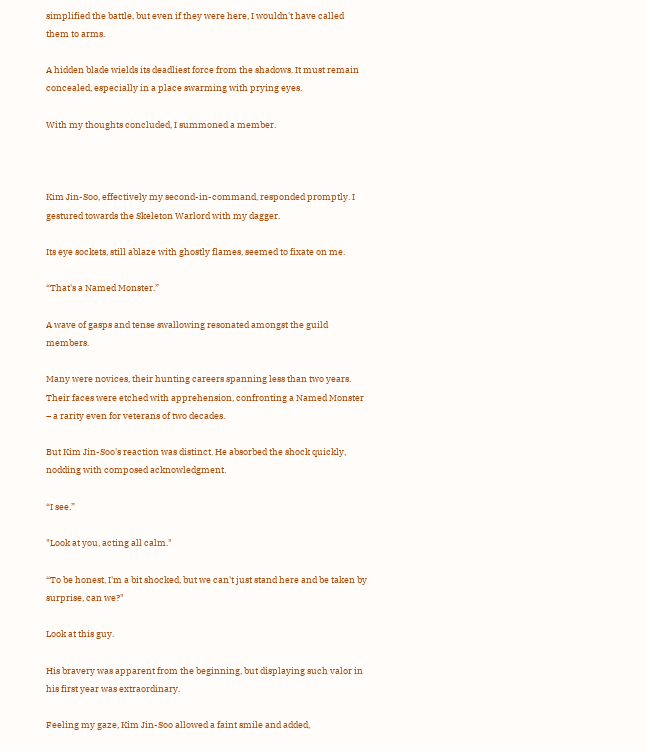simplified the battle, but even if they were here, I wouldn't have called them to arms.

A hidden blade wields its deadliest force from the shadows. It must remain concealed, especially in a place swarming with prying eyes.

With my thoughts concluded, I summoned a member.



Kim Jin-Soo, effectively my second-in-command, responded promptly. I gestured towards the Skeleton Warlord with my dagger.

Its eye sockets, still ablaze with ghostly flames, seemed to fixate on me.

“That's a Named Monster.”

A wave of gasps and tense swallowing resonated amongst the guild members.

Many were novices, their hunting careers spanning less than two years. Their faces were etched with apprehension, confronting a Named Monster – a rarity even for veterans of two decades.

But Kim Jin-Soo's reaction was distinct. He absorbed the shock quickly, nodding with composed acknowledgment.

“I see.”

"Look at you, acting all calm."

“To be honest, I'm a bit shocked, but we can't just stand here and be taken by surprise, can we?"

Look at this guy.

His bravery was apparent from the beginning, but displaying such valor in his first year was extraordinary.

Feeling my gaze, Kim Jin-Soo allowed a faint smile and added,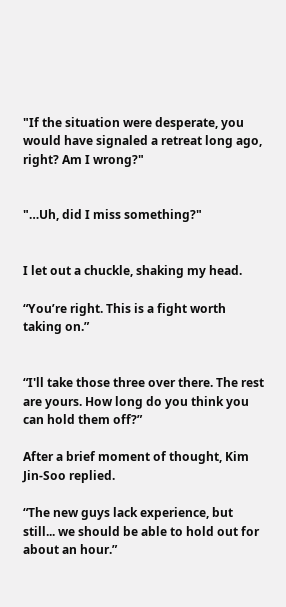"If the situation were desperate, you would have signaled a retreat long ago, right? Am I wrong?"


"…Uh, did I miss something?"


I let out a chuckle, shaking my head.

“You’re right. This is a fight worth taking on.”


“I'll take those three over there. The rest are yours. How long do you think you can hold them off?”

After a brief moment of thought, Kim Jin-Soo replied.

“The new guys lack experience, but still... we should be able to hold out for about an hour.”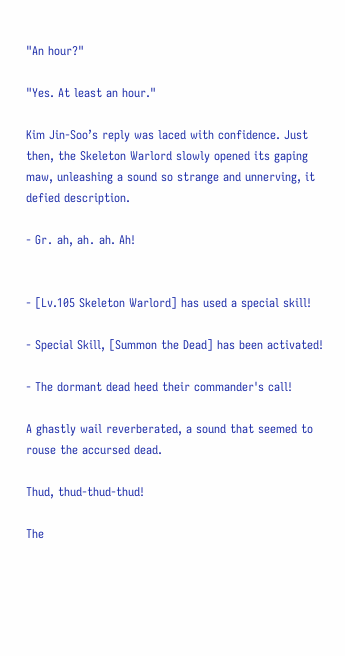"An hour?"

"Yes. At least an hour."

Kim Jin-Soo’s reply was laced with confidence. Just then, the Skeleton Warlord slowly opened its gaping maw, unleashing a sound so strange and unnerving, it defied description.

- Gr․ ah, ah․ ah. Ah!


- [Lv.105 Skeleton Warlord] has used a special skill!

- Special Skill, [Summon the Dead] has been activated!

- The dormant dead heed their commander's call!

A ghastly wail reverberated, a sound that seemed to rouse the accursed dead.

Thud, thud-thud-thud!

The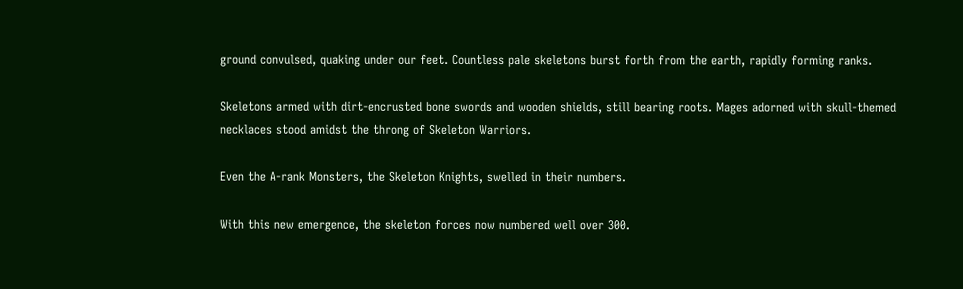ground convulsed, quaking under our feet. Countless pale skeletons burst forth from the earth, rapidly forming ranks.

Skeletons armed with dirt-encrusted bone swords and wooden shields, still bearing roots. Mages adorned with skull-themed necklaces stood amidst the throng of Skeleton Warriors.

Even the A-rank Monsters, the Skeleton Knights, swelled in their numbers.

With this new emergence, the skeleton forces now numbered well over 300.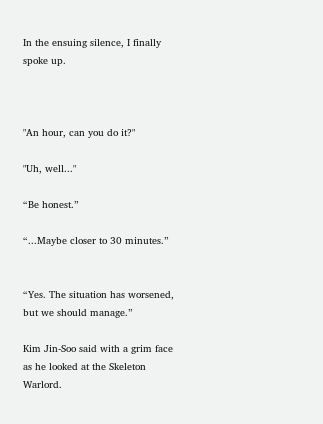In the ensuing silence, I finally spoke up.



"An hour, can you do it?"

"Uh, well..."

“Be honest.”

“...Maybe closer to 30 minutes.”


“Yes. The situation has worsened, but we should manage.”

Kim Jin-Soo said with a grim face as he looked at the Skeleton Warlord.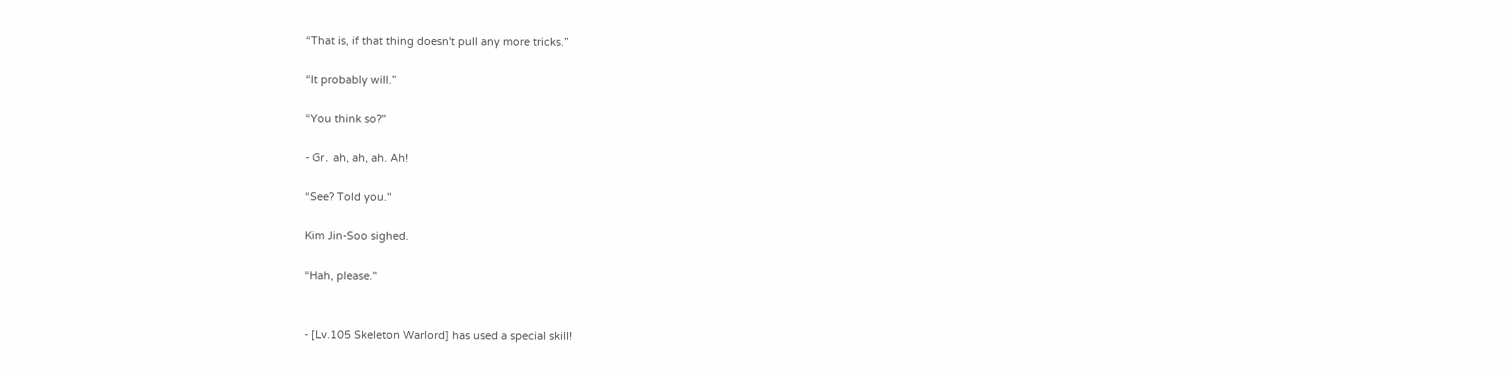“That is, if that thing doesn't pull any more tricks.”

“It probably will.”

“You think so?"

- Gr․ ah, ah, ah. Ah!

“See? Told you."

Kim Jin-Soo sighed.

“Hah, please."


- [Lv.105 Skeleton Warlord] has used a special skill!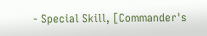- Special Skill, [Commander's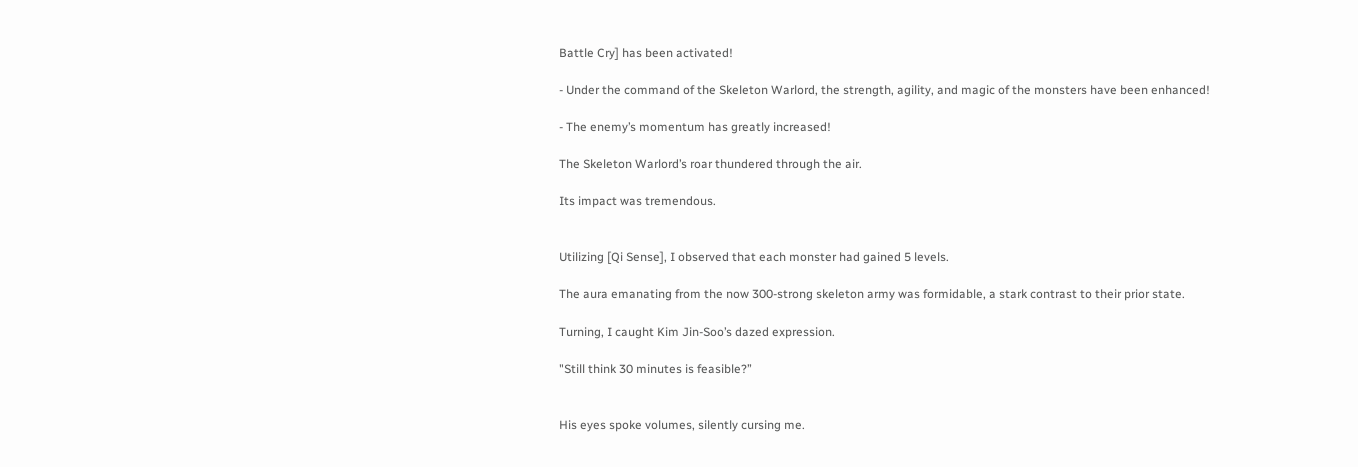Battle Cry] has been activated!

- Under the command of the Skeleton Warlord, the strength, agility, and magic of the monsters have been enhanced!

- The enemy’s momentum has greatly increased!

The Skeleton Warlord’s roar thundered through the air.

Its impact was tremendous.


Utilizing [Qi Sense], I observed that each monster had gained 5 levels.

The aura emanating from the now 300-strong skeleton army was formidable, a stark contrast to their prior state.

Turning, I caught Kim Jin-Soo’s dazed expression.

"Still think 30 minutes is feasible?”


His eyes spoke volumes, silently cursing me.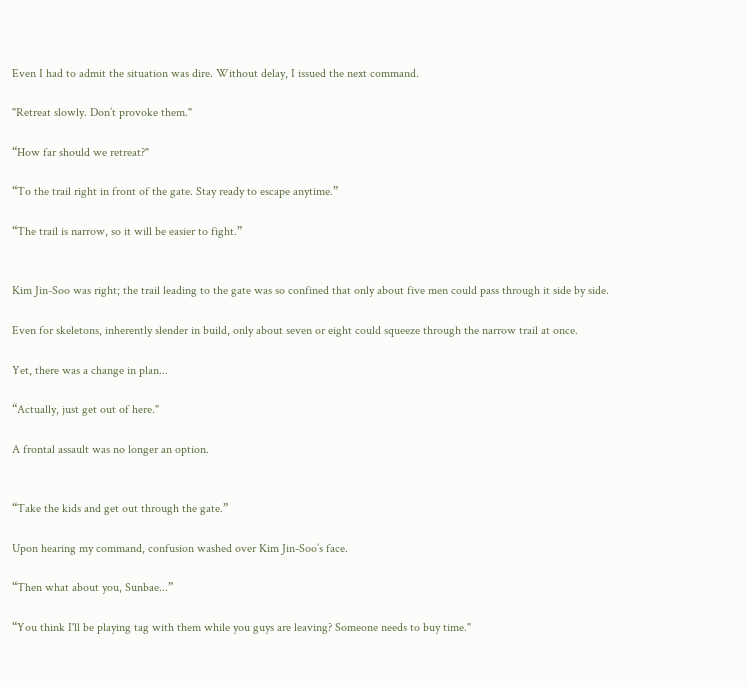Even I had to admit the situation was dire. Without delay, I issued the next command.

"Retreat slowly. Don’t provoke them."

“How far should we retreat?"

“To the trail right in front of the gate. Stay ready to escape anytime.”

“The trail is narrow, so it will be easier to fight.”


Kim Jin-Soo was right; the trail leading to the gate was so confined that only about five men could pass through it side by side.

Even for skeletons, inherently slender in build, only about seven or eight could squeeze through the narrow trail at once.

Yet, there was a change in plan...

“Actually, just get out of here."

A frontal assault was no longer an option.


“Take the kids and get out through the gate.”

Upon hearing my command, confusion washed over Kim Jin-Soo’s face.

“Then what about you, Sunbae...”

“You think I'll be playing tag with them while you guys are leaving? Someone needs to buy time."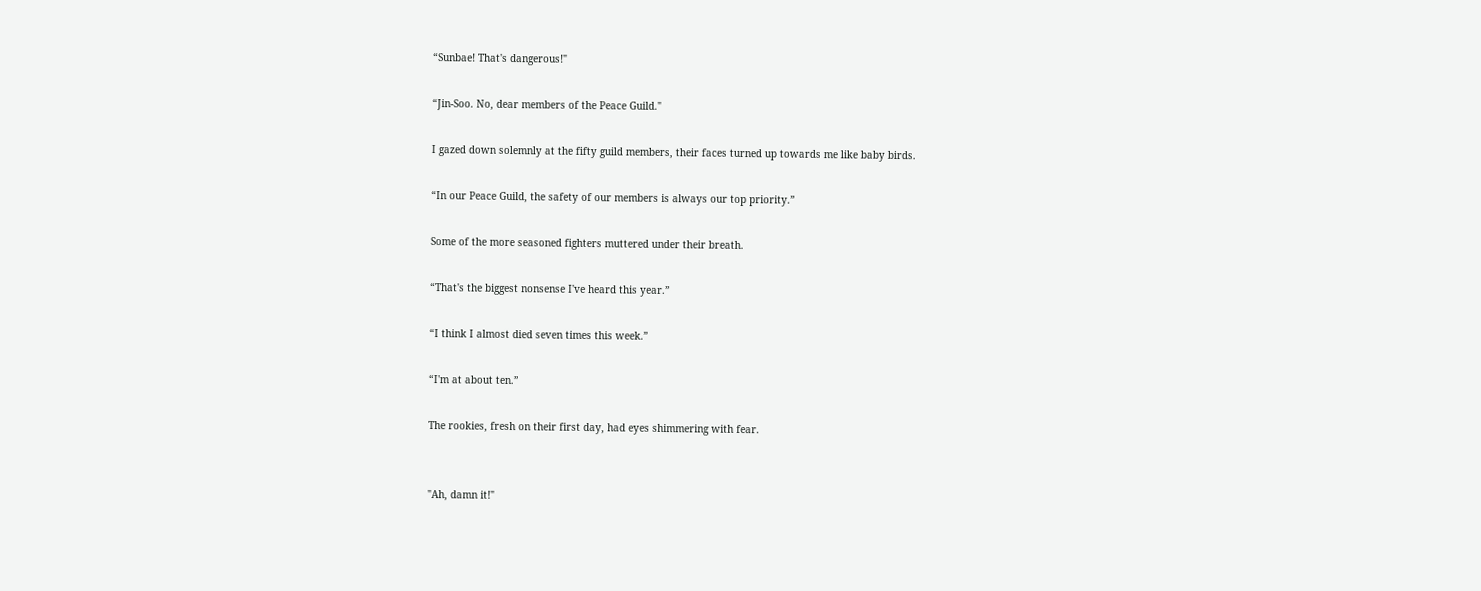“Sunbae! That's dangerous!"

“Jin-Soo. No, dear members of the Peace Guild."

I gazed down solemnly at the fifty guild members, their faces turned up towards me like baby birds.

“In our Peace Guild, the safety of our members is always our top priority.”

Some of the more seasoned fighters muttered under their breath.

“That's the biggest nonsense I've heard this year.”

“I think I almost died seven times this week.”

“I'm at about ten.”

The rookies, fresh on their first day, had eyes shimmering with fear.


"Ah, damn it!"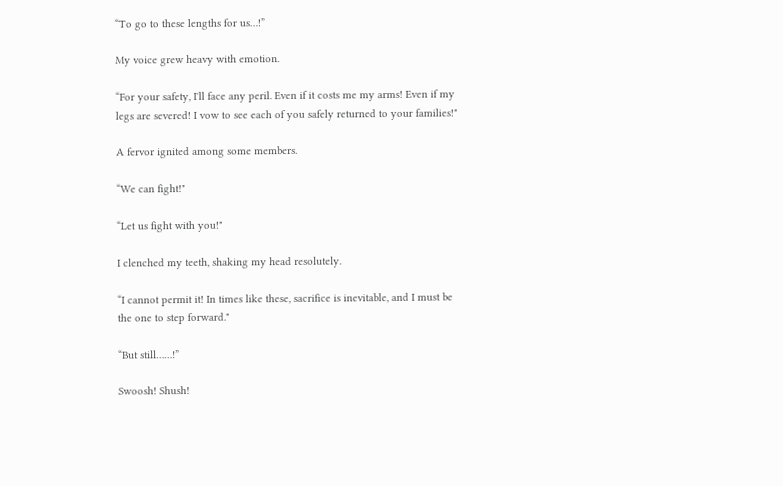“To go to these lengths for us…!”

My voice grew heavy with emotion.

“For your safety, I'll face any peril. Even if it costs me my arms! Even if my legs are severed! I vow to see each of you safely returned to your families!"

A fervor ignited among some members.

“We can fight!"

“Let us fight with you!"

I clenched my teeth, shaking my head resolutely.

“I cannot permit it! In times like these, sacrifice is inevitable, and I must be the one to step forward."

“But still……!”

Swoosh! Shush!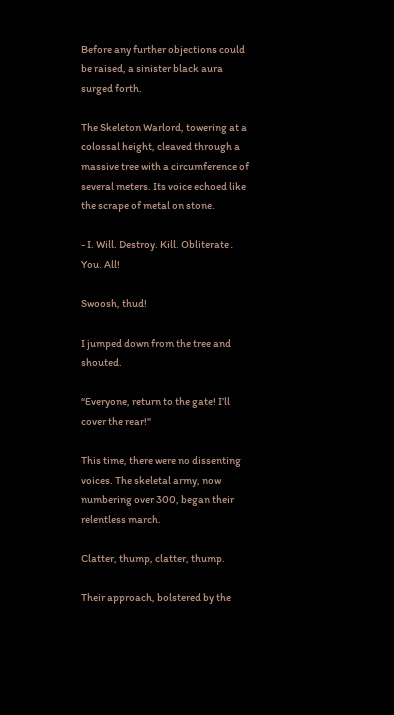Before any further objections could be raised, a sinister black aura surged forth.

The Skeleton Warlord, towering at a colossal height, cleaved through a massive tree with a circumference of several meters. Its voice echoed like the scrape of metal on stone.

- I. Will. Destroy. Kill. Obliterate․ You. All!

Swoosh, thud!

I jumped down from the tree and shouted.

“Everyone, return to the gate! I’ll cover the rear!"

This time, there were no dissenting voices. The skeletal army, now numbering over 300, began their relentless march.

Clatter, thump, clatter, thump.

Their approach, bolstered by the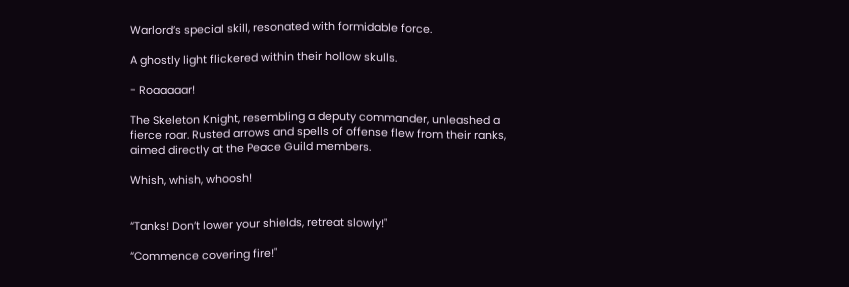Warlord’s special skill, resonated with formidable force.

A ghostly light flickered within their hollow skulls.

- Roaaaaar!

The Skeleton Knight, resembling a deputy commander, unleashed a fierce roar. Rusted arrows and spells of offense flew from their ranks, aimed directly at the Peace Guild members.

Whish, whish, whoosh!


“Tanks! Don’t lower your shields, retreat slowly!"

“Commence covering fire!"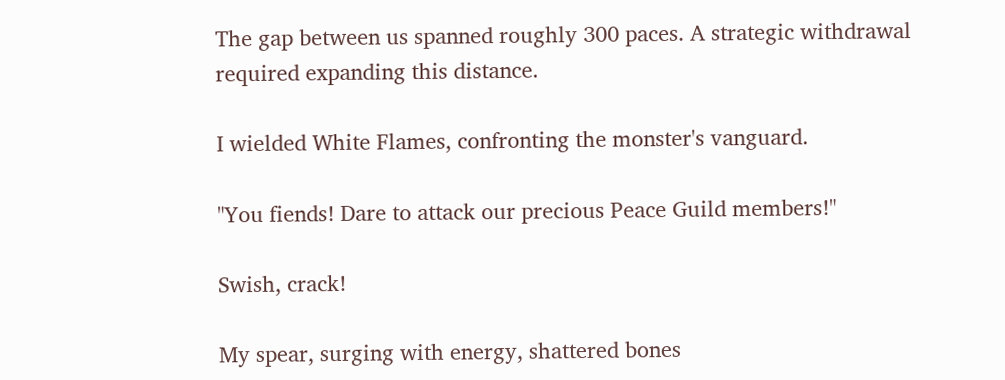The gap between us spanned roughly 300 paces. A strategic withdrawal required expanding this distance.

I wielded White Flames, confronting the monster's vanguard.

"You fiends! Dare to attack our precious Peace Guild members!"

Swish, crack!

My spear, surging with energy, shattered bones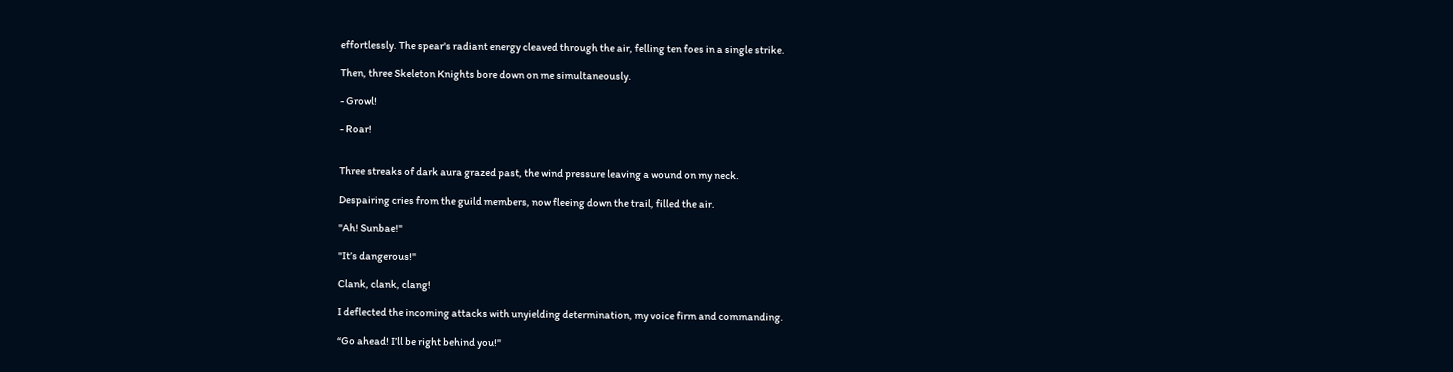effortlessly. The spear's radiant energy cleaved through the air, felling ten foes in a single strike.

Then, three Skeleton Knights bore down on me simultaneously.

- Growl!

- Roar!


Three streaks of dark aura grazed past, the wind pressure leaving a wound on my neck.

Despairing cries from the guild members, now fleeing down the trail, filled the air.

"Ah! Sunbae!"

"It’s dangerous!"

Clank, clank, clang!

I deflected the incoming attacks with unyielding determination, my voice firm and commanding.

“Go ahead! I’ll be right behind you!"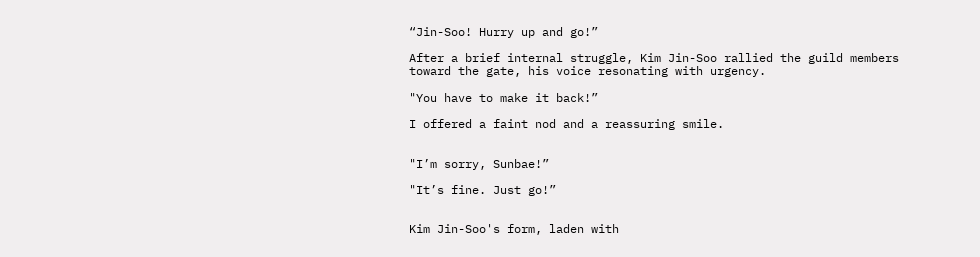“Jin-Soo! Hurry up and go!”

After a brief internal struggle, Kim Jin-Soo rallied the guild members toward the gate, his voice resonating with urgency.

"You have to make it back!”

I offered a faint nod and a reassuring smile.


"I’m sorry, Sunbae!”

"It’s fine. Just go!”


Kim Jin-Soo's form, laden with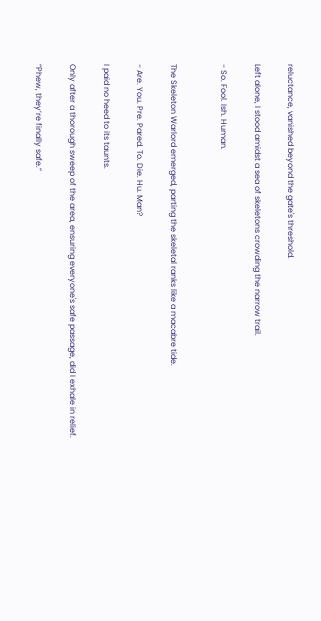reluctance, vanished beyond the gate's threshold.

Left alone, I stood amidst a sea of skeletons crowding the narrow trail.

- So. Fool. Ish. Human.


The Skeleton Warlord emerged, parting the skeletal ranks like a macabre tide.

- Are. You. Pre. Pared. To. Die. Hu. Man?

I paid no heed to its taunts.

Only after a thorough sweep of the area, ensuring everyone's safe passage, did I exhale in relief.

“Phew, they’re finally safe.”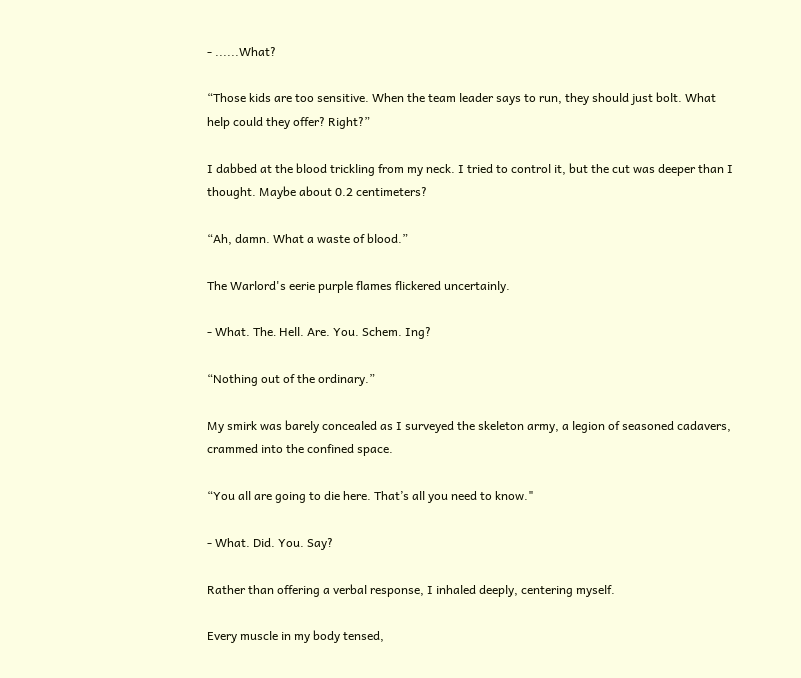- ......What?

“Those kids are too sensitive. When the team leader says to run, they should just bolt. What help could they offer? Right?”

I dabbed at the blood trickling from my neck. I tried to control it, but the cut was deeper than I thought. Maybe about 0.2 centimeters?

“Ah, damn. What a waste of blood.”

The Warlord's eerie purple flames flickered uncertainly.

- What. The․ Hell. Are. You. Schem. Ing?

“Nothing out of the ordinary.”

My smirk was barely concealed as I surveyed the skeleton army, a legion of seasoned cadavers, crammed into the confined space.

“You all are going to die here. That’s all you need to know."

- What. Did. You. Say?

Rather than offering a verbal response, I inhaled deeply, centering myself.

Every muscle in my body tensed,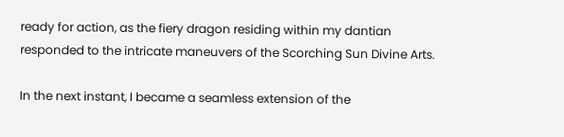ready for action, as the fiery dragon residing within my dantian responded to the intricate maneuvers of the Scorching Sun Divine Arts.

In the next instant, I became a seamless extension of the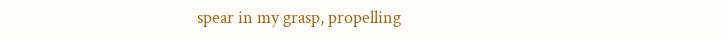spear in my grasp, propelling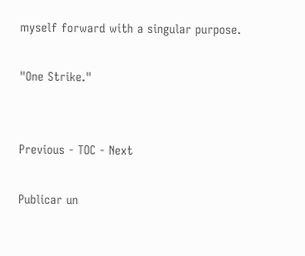myself forward with a singular purpose.

"One Strike."


Previous - TOC - Next

Publicar un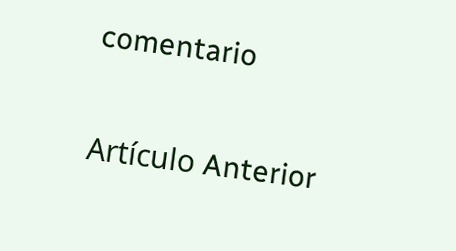comentario

Artículo Anterior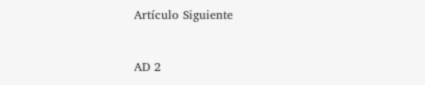Artículo Siguiente


AD 2